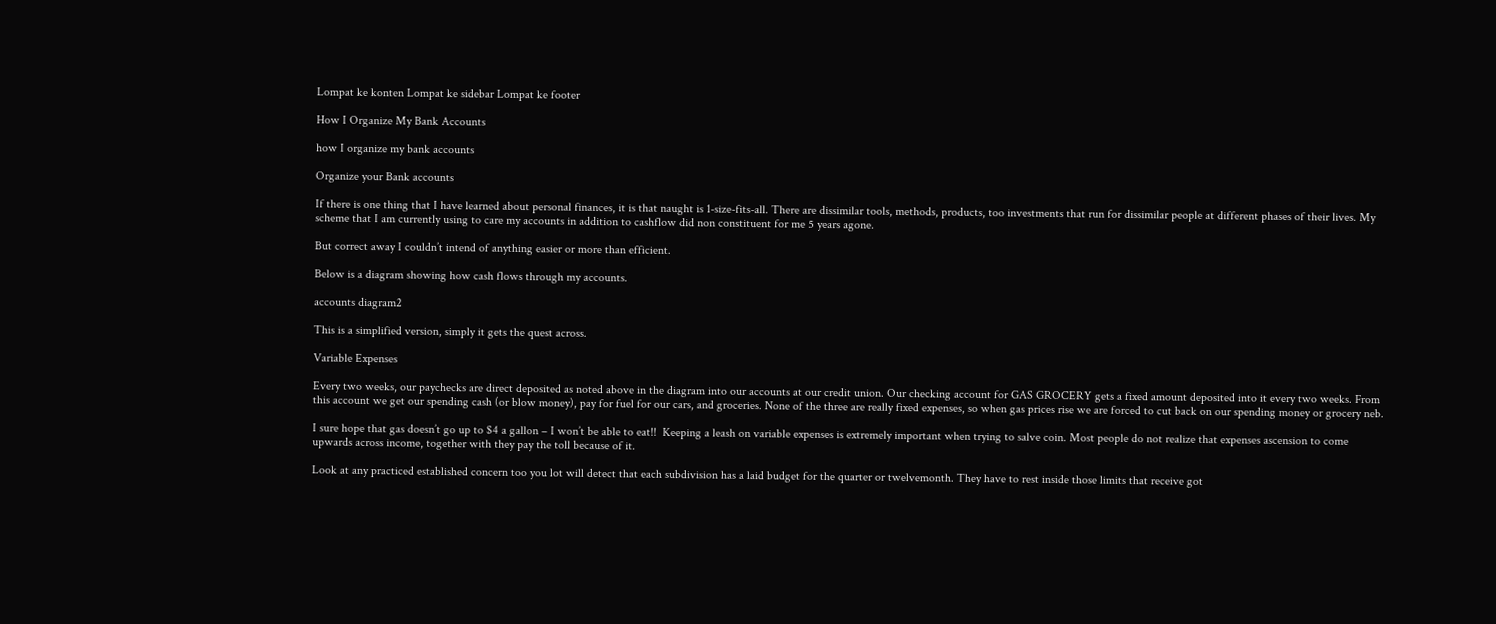Lompat ke konten Lompat ke sidebar Lompat ke footer

How I Organize My Bank Accounts

how I organize my bank accounts

Organize your Bank accounts

If there is one thing that I have learned about personal finances, it is that naught is 1-size-fits-all. There are dissimilar tools, methods, products, too investments that run for dissimilar people at different phases of their lives. My scheme that I am currently using to care my accounts in addition to cashflow did non constituent for me 5 years agone.

But correct away I couldn’t intend of anything easier or more than efficient.

Below is a diagram showing how cash flows through my accounts.

accounts diagram2

This is a simplified version, simply it gets the quest across.

Variable Expenses

Every two weeks, our paychecks are direct deposited as noted above in the diagram into our accounts at our credit union. Our checking account for GAS GROCERY gets a fixed amount deposited into it every two weeks. From this account we get our spending cash (or blow money), pay for fuel for our cars, and groceries. None of the three are really fixed expenses, so when gas prices rise we are forced to cut back on our spending money or grocery neb.

I sure hope that gas doesn’t go up to $4 a gallon – I won’t be able to eat!!  Keeping a leash on variable expenses is extremely important when trying to salve coin. Most people do not realize that expenses ascension to come upwards across income, together with they pay the toll because of it.

Look at any practiced established concern too you lot will detect that each subdivision has a laid budget for the quarter or twelvemonth. They have to rest inside those limits that receive got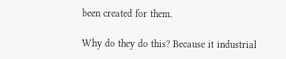been created for them.

Why do they do this? Because it industrial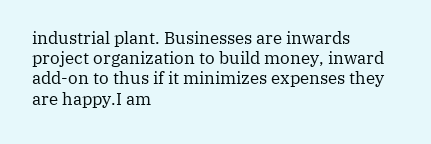industrial plant. Businesses are inwards project organization to build money, inward add-on to thus if it minimizes expenses they are happy.I am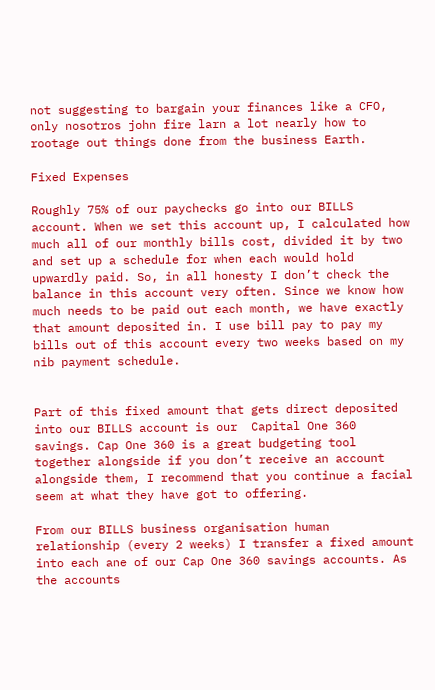not suggesting to bargain your finances like a CFO, only nosotros john fire larn a lot nearly how to rootage out things done from the business Earth.

Fixed Expenses

Roughly 75% of our paychecks go into our BILLS account. When we set this account up, I calculated how much all of our monthly bills cost, divided it by two and set up a schedule for when each would hold upwardly paid. So, in all honesty I don’t check the balance in this account very often. Since we know how much needs to be paid out each month, we have exactly that amount deposited in. I use bill pay to pay my bills out of this account every two weeks based on my nib payment schedule.


Part of this fixed amount that gets direct deposited into our BILLS account is our  Capital One 360 savings. Cap One 360 is a great budgeting tool together alongside if you don’t receive an account alongside them, I recommend that you continue a facial seem at what they have got to offering.

From our BILLS business organisation human relationship (every 2 weeks) I transfer a fixed amount into each ane of our Cap One 360 savings accounts. As the accounts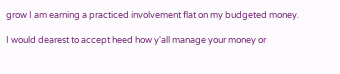grow I am earning a practiced involvement flat on my budgeted money.

I would dearest to accept heed how y'all manage your money or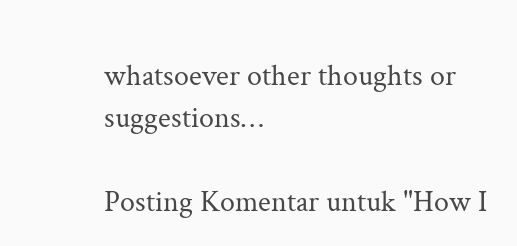whatsoever other thoughts or suggestions…

Posting Komentar untuk "How I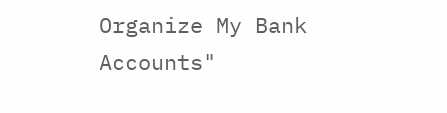Organize My Bank Accounts"